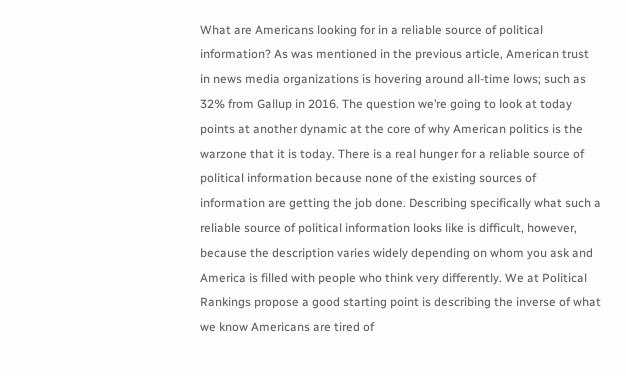What are Americans looking for in a reliable source of political information? As was mentioned in the previous article, American trust in news media organizations is hovering around all-time lows; such as 32% from Gallup in 2016. The question we’re going to look at today points at another dynamic at the core of why American politics is the warzone that it is today. There is a real hunger for a reliable source of political information because none of the existing sources of information are getting the job done. Describing specifically what such a reliable source of political information looks like is difficult, however, because the description varies widely depending on whom you ask and America is filled with people who think very differently. We at Political Rankings propose a good starting point is describing the inverse of what we know Americans are tired of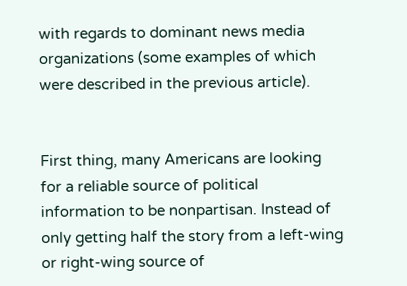with regards to dominant news media organizations (some examples of which were described in the previous article).


First thing, many Americans are looking for a reliable source of political information to be nonpartisan. Instead of only getting half the story from a left-wing or right-wing source of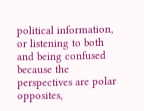political information, or listening to both and being confused because the perspectives are polar opposites,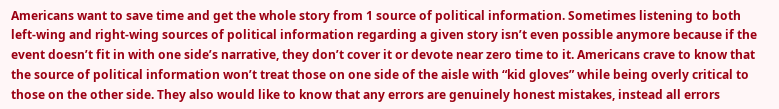Americans want to save time and get the whole story from 1 source of political information. Sometimes listening to both left-wing and right-wing sources of political information regarding a given story isn’t even possible anymore because if the event doesn’t fit in with one side’s narrative, they don’t cover it or devote near zero time to it. Americans crave to know that the source of political information won’t treat those on one side of the aisle with “kid gloves” while being overly critical to those on the other side. They also would like to know that any errors are genuinely honest mistakes, instead all errors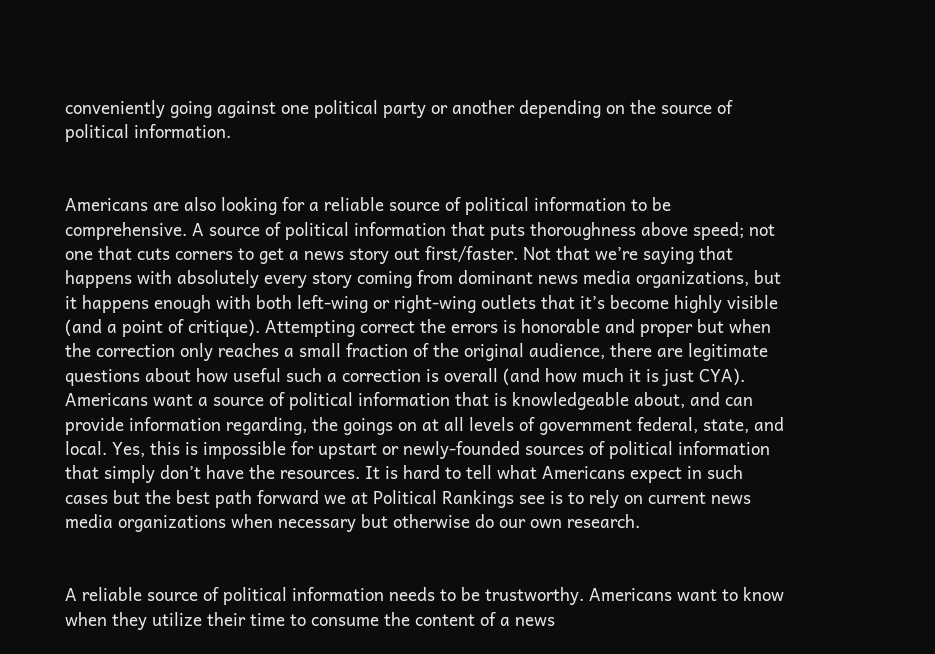conveniently going against one political party or another depending on the source of political information.


Americans are also looking for a reliable source of political information to be comprehensive. A source of political information that puts thoroughness above speed; not one that cuts corners to get a news story out first/faster. Not that we’re saying that happens with absolutely every story coming from dominant news media organizations, but it happens enough with both left-wing or right-wing outlets that it’s become highly visible (and a point of critique). Attempting correct the errors is honorable and proper but when the correction only reaches a small fraction of the original audience, there are legitimate questions about how useful such a correction is overall (and how much it is just CYA). Americans want a source of political information that is knowledgeable about, and can provide information regarding, the goings on at all levels of government federal, state, and local. Yes, this is impossible for upstart or newly-founded sources of political information that simply don’t have the resources. It is hard to tell what Americans expect in such cases but the best path forward we at Political Rankings see is to rely on current news media organizations when necessary but otherwise do our own research.


A reliable source of political information needs to be trustworthy. Americans want to know when they utilize their time to consume the content of a news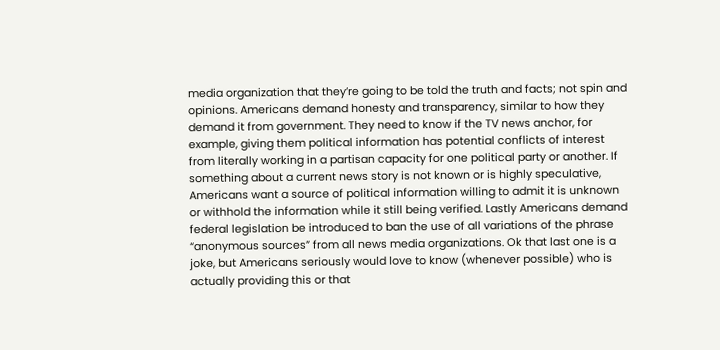media organization that they’re going to be told the truth and facts; not spin and opinions. Americans demand honesty and transparency, similar to how they demand it from government. They need to know if the TV news anchor, for example, giving them political information has potential conflicts of interest from literally working in a partisan capacity for one political party or another. If something about a current news story is not known or is highly speculative, Americans want a source of political information willing to admit it is unknown or withhold the information while it still being verified. Lastly Americans demand federal legislation be introduced to ban the use of all variations of the phrase “anonymous sources” from all news media organizations. Ok that last one is a joke, but Americans seriously would love to know (whenever possible) who is actually providing this or that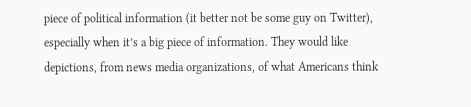piece of political information (it better not be some guy on Twitter), especially when it’s a big piece of information. They would like depictions, from news media organizations, of what Americans think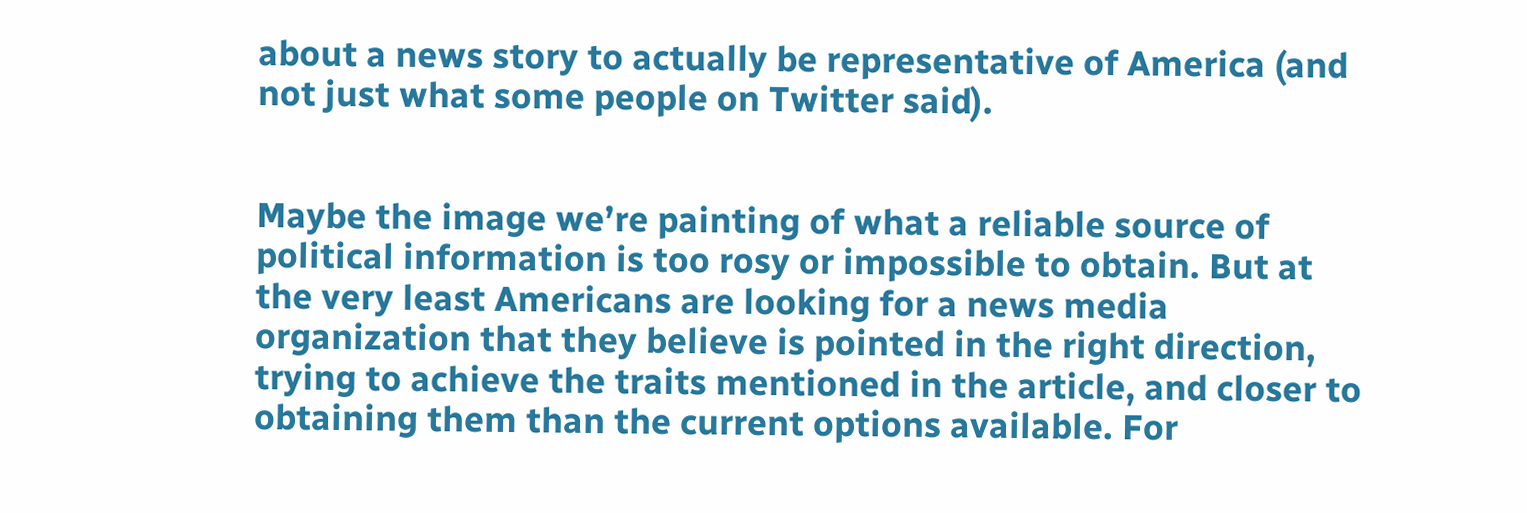about a news story to actually be representative of America (and not just what some people on Twitter said).


Maybe the image we’re painting of what a reliable source of political information is too rosy or impossible to obtain. But at the very least Americans are looking for a news media organization that they believe is pointed in the right direction, trying to achieve the traits mentioned in the article, and closer to obtaining them than the current options available. For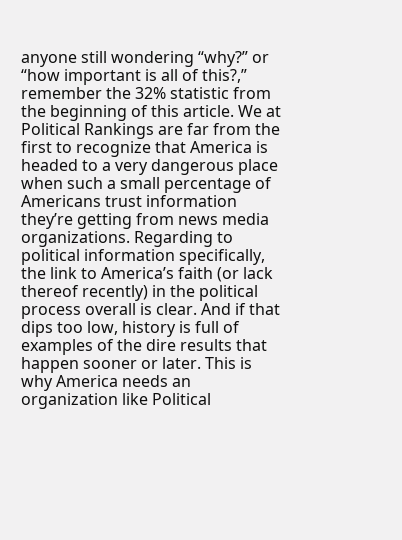anyone still wondering “why?” or “how important is all of this?,” remember the 32% statistic from the beginning of this article. We at Political Rankings are far from the first to recognize that America is headed to a very dangerous place when such a small percentage of Americans trust information they’re getting from news media organizations. Regarding to political information specifically, the link to America’s faith (or lack thereof recently) in the political process overall is clear. And if that dips too low, history is full of examples of the dire results that happen sooner or later. This is why America needs an organization like Political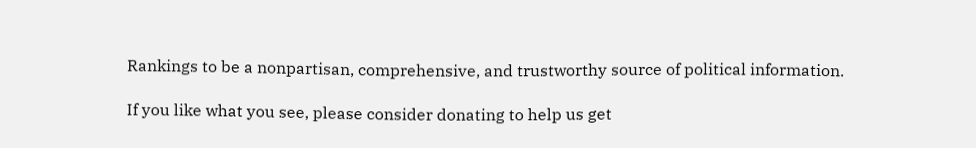Rankings to be a nonpartisan, comprehensive, and trustworthy source of political information.

If you like what you see, please consider donating to help us get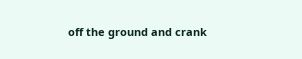off the ground and crank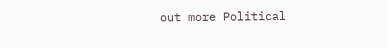out more Political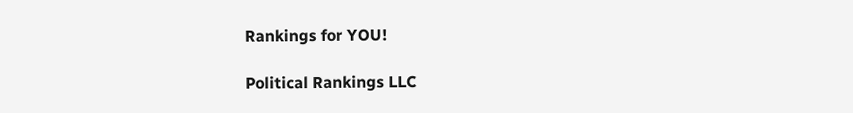Rankings for YOU!

Political Rankings LLC